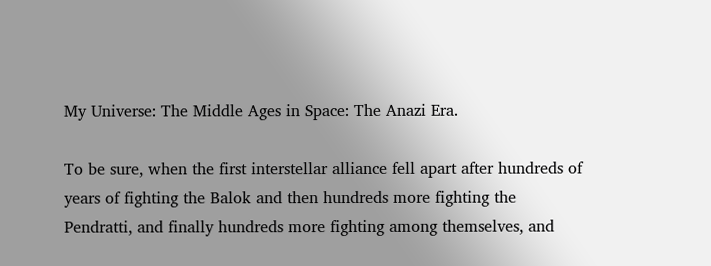My Universe: The Middle Ages in Space: The Anazi Era.

To be sure, when the first interstellar alliance fell apart after hundreds of years of fighting the Balok and then hundreds more fighting the Pendratti, and finally hundreds more fighting among themselves, and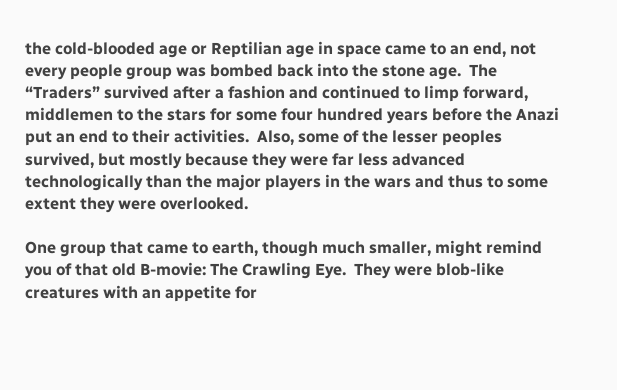the cold-blooded age or Reptilian age in space came to an end, not every people group was bombed back into the stone age.  The “Traders” survived after a fashion and continued to limp forward, middlemen to the stars for some four hundred years before the Anazi put an end to their activities.  Also, some of the lesser peoples survived, but mostly because they were far less advanced technologically than the major players in the wars and thus to some extent they were overlooked.

One group that came to earth, though much smaller, might remind you of that old B-movie: The Crawling Eye.  They were blob-like creatures with an appetite for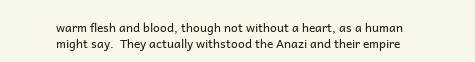warm flesh and blood, though not without a heart, as a human might say.  They actually withstood the Anazi and their empire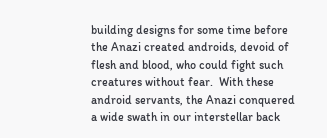building designs for some time before the Anazi created androids, devoid of flesh and blood, who could fight such creatures without fear.  With these android servants, the Anazi conquered a wide swath in our interstellar back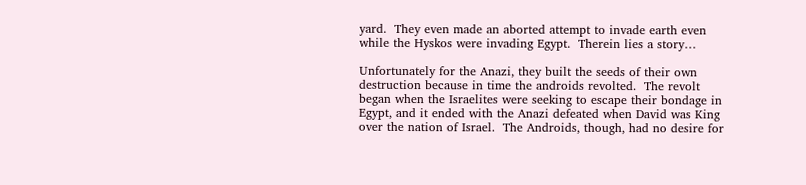yard.  They even made an aborted attempt to invade earth even while the Hyskos were invading Egypt.  Therein lies a story…

Unfortunately for the Anazi, they built the seeds of their own destruction because in time the androids revolted.  The revolt began when the Israelites were seeking to escape their bondage in Egypt, and it ended with the Anazi defeated when David was King over the nation of Israel.  The Androids, though, had no desire for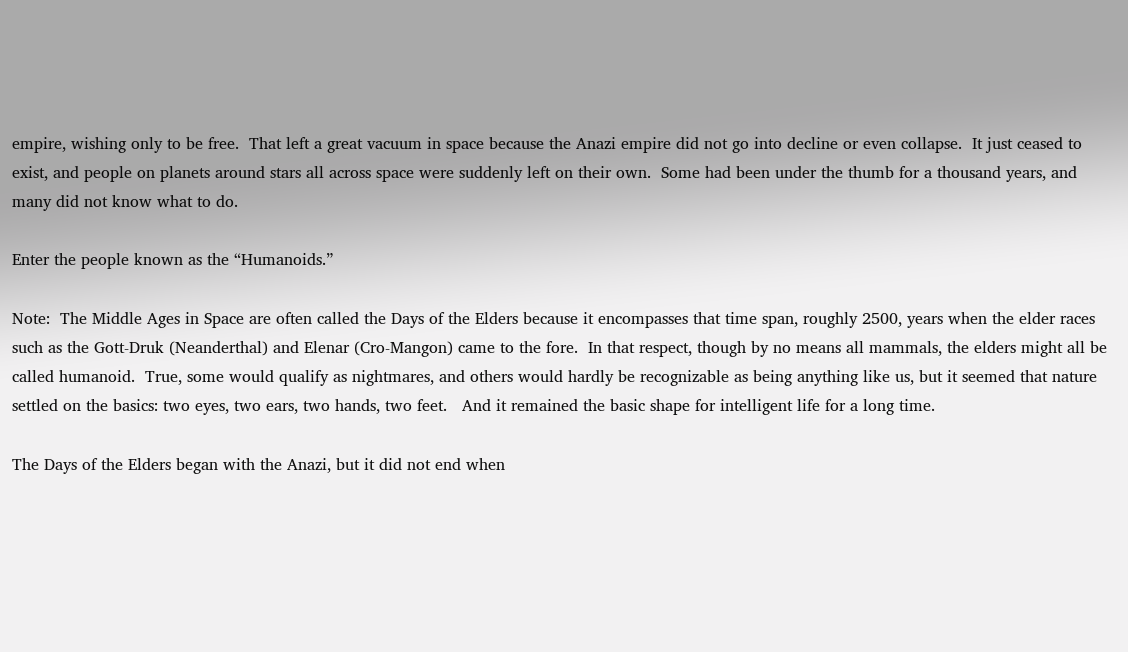empire, wishing only to be free.  That left a great vacuum in space because the Anazi empire did not go into decline or even collapse.  It just ceased to exist, and people on planets around stars all across space were suddenly left on their own.  Some had been under the thumb for a thousand years, and many did not know what to do.

Enter the people known as the “Humanoids.”

Note:  The Middle Ages in Space are often called the Days of the Elders because it encompasses that time span, roughly 2500, years when the elder races such as the Gott-Druk (Neanderthal) and Elenar (Cro-Mangon) came to the fore.  In that respect, though by no means all mammals, the elders might all be called humanoid.  True, some would qualify as nightmares, and others would hardly be recognizable as being anything like us, but it seemed that nature settled on the basics: two eyes, two ears, two hands, two feet.   And it remained the basic shape for intelligent life for a long time.

The Days of the Elders began with the Anazi, but it did not end when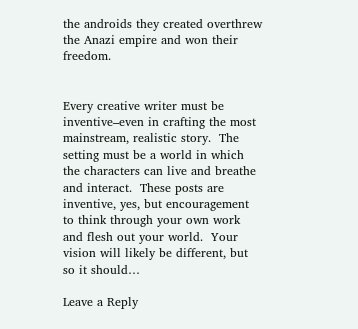the androids they created overthrew the Anazi empire and won their freedom.


Every creative writer must be inventive–even in crafting the most mainstream, realistic story.  The setting must be a world in which the characters can live and breathe and interact.  These posts are inventive, yes, but encouragement to think through your own work and flesh out your world.  Your vision will likely be different, but so it should…

Leave a Reply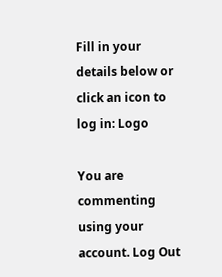Fill in your details below or click an icon to log in: Logo

You are commenting using your account. Log Out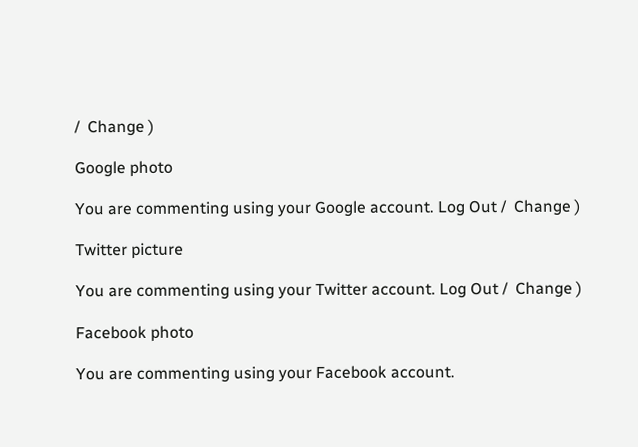/  Change )

Google photo

You are commenting using your Google account. Log Out /  Change )

Twitter picture

You are commenting using your Twitter account. Log Out /  Change )

Facebook photo

You are commenting using your Facebook account.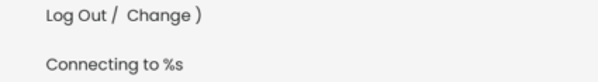Log Out /  Change )

Connecting to %s